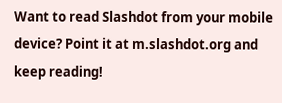Want to read Slashdot from your mobile device? Point it at m.slashdot.org and keep reading!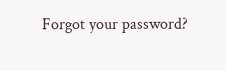Forgot your password?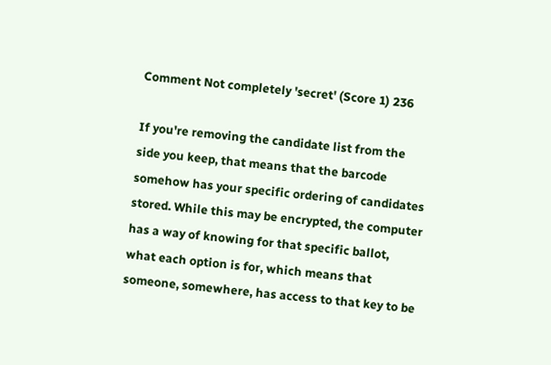Comment Not completely 'secret' (Score 1) 236

If you're removing the candidate list from the side you keep, that means that the barcode somehow has your specific ordering of candidates stored. While this may be encrypted, the computer has a way of knowing for that specific ballot, what each option is for, which means that someone, somewhere, has access to that key to be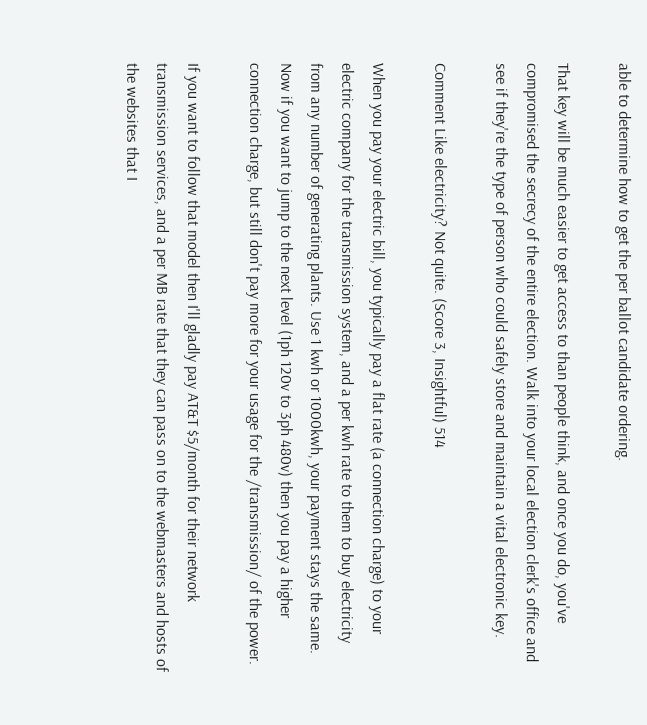able to determine how to get the per ballot candidate ordering.

That key will be much easier to get access to than people think, and once you do, you've compromised the secrecy of the entire election. Walk into your local election clerk's office and see if they're the type of person who could safely store and maintain a vital electronic key.

Comment Like electricity? Not quite. (Score 3, Insightful) 514

When you pay your electric bill, you typically pay a flat rate (a connection charge) to your electric company for the transmission system, and a per kwh rate to them to buy electricity from any number of generating plants. Use 1 kwh or 1000kwh, your payment stays the same. Now if you want to jump to the next level (1ph 120v to 3ph 480v) then you pay a higher connection charge, but still don't pay more for your usage for the /transmission/ of the power.

If you want to follow that model then I'll gladly pay AT&T $5/month for their network transmission services, and a per MB rate that they can pass on to the webmasters and hosts of the websites that I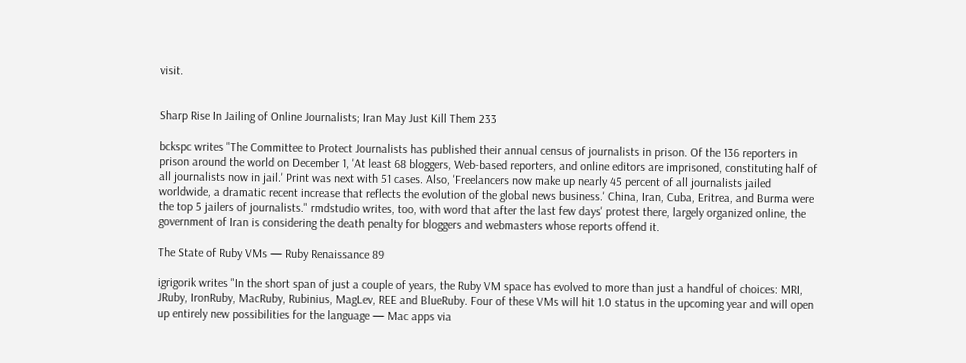visit.


Sharp Rise In Jailing of Online Journalists; Iran May Just Kill Them 233

bckspc writes "The Committee to Protect Journalists has published their annual census of journalists in prison. Of the 136 reporters in prison around the world on December 1, 'At least 68 bloggers, Web-based reporters, and online editors are imprisoned, constituting half of all journalists now in jail.' Print was next with 51 cases. Also, 'Freelancers now make up nearly 45 percent of all journalists jailed worldwide, a dramatic recent increase that reflects the evolution of the global news business.' China, Iran, Cuba, Eritrea, and Burma were the top 5 jailers of journalists." rmdstudio writes, too, with word that after the last few days' protest there, largely organized online, the government of Iran is considering the death penalty for bloggers and webmasters whose reports offend it.

The State of Ruby VMs — Ruby Renaissance 89

igrigorik writes "In the short span of just a couple of years, the Ruby VM space has evolved to more than just a handful of choices: MRI, JRuby, IronRuby, MacRuby, Rubinius, MagLev, REE and BlueRuby. Four of these VMs will hit 1.0 status in the upcoming year and will open up entirely new possibilities for the language — Mac apps via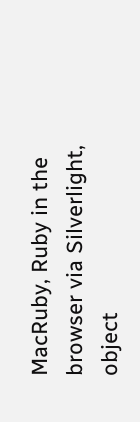MacRuby, Ruby in the browser via Silverlight, object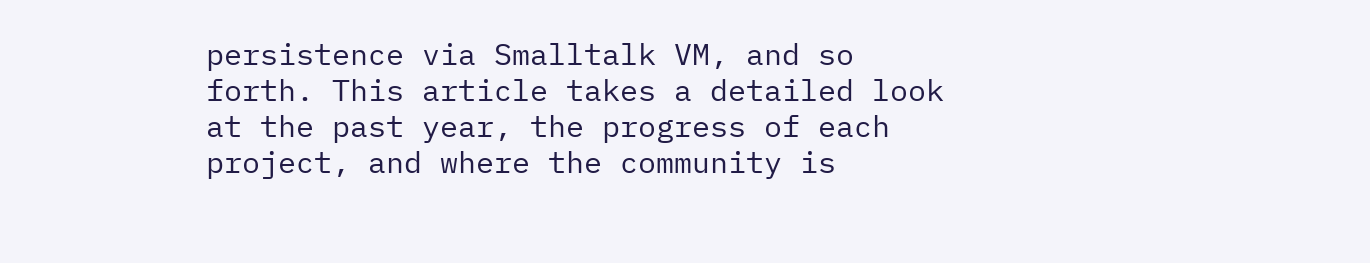persistence via Smalltalk VM, and so forth. This article takes a detailed look at the past year, the progress of each project, and where the community is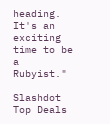heading. It's an exciting time to be a Rubyist."

Slashdot Top Deals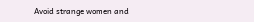Avoid strange women and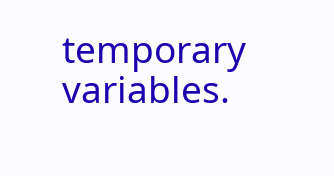temporary variables.